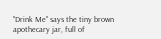"Drink Me" says the tiny brown apothecary jar, full of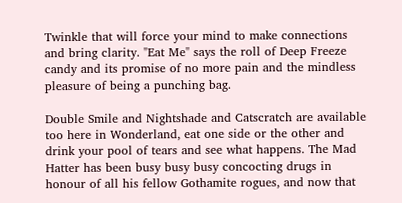Twinkle that will force your mind to make connections and bring clarity. "Eat Me" says the roll of Deep Freeze candy and its promise of no more pain and the mindless pleasure of being a punching bag.

Double Smile and Nightshade and Catscratch are available too here in Wonderland, eat one side or the other and drink your pool of tears and see what happens. The Mad Hatter has been busy busy busy concocting drugs in honour of all his fellow Gothamite rogues, and now that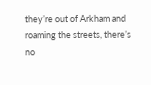they’re out of Arkham and roaming the streets, there’s no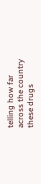telling how far across the country these drugs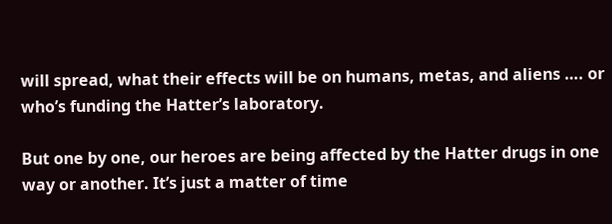will spread, what their effects will be on humans, metas, and aliens …. or who’s funding the Hatter’s laboratory.

But one by one, our heroes are being affected by the Hatter drugs in one way or another. It’s just a matter of time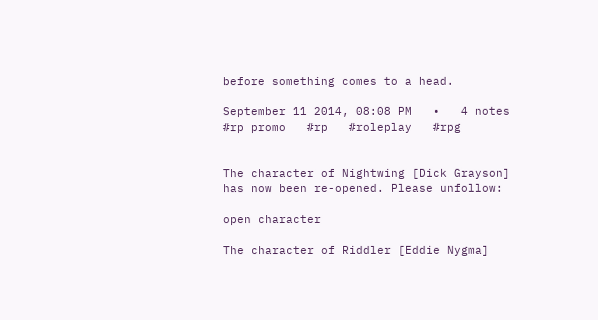before something comes to a head.

September 11 2014, 08:08 PM   •   4 notes
#rp promo   #rp   #roleplay   #rpg


The character of Nightwing [Dick Grayson] has now been re-opened. Please unfollow:

open character

The character of Riddler [Eddie Nygma]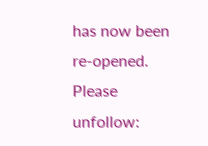has now been re-opened. Please unfollow: